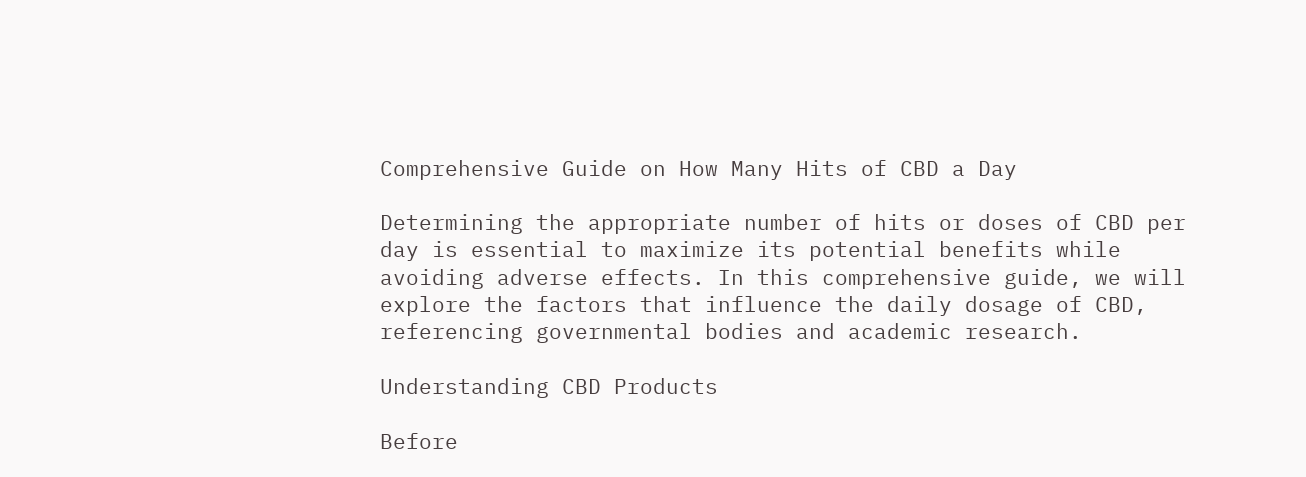Comprehensive Guide on How Many Hits of CBD a Day

Determining the appropriate number of hits or doses of CBD per day is essential to maximize its potential benefits while avoiding adverse effects. In this comprehensive guide, we will explore the factors that influence the daily dosage of CBD, referencing governmental bodies and academic research.

Understanding CBD Products

Before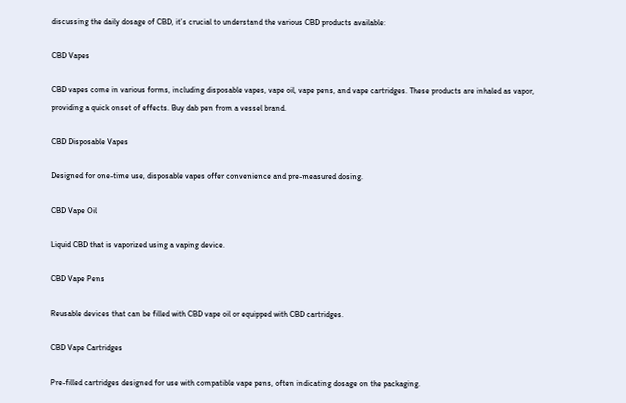discussing the daily dosage of CBD, it’s crucial to understand the various CBD products available:

CBD Vapes

CBD vapes come in various forms, including disposable vapes, vape oil, vape pens, and vape cartridges. These products are inhaled as vapor, providing a quick onset of effects. Buy dab pen from a vessel brand.

CBD Disposable Vapes

Designed for one-time use, disposable vapes offer convenience and pre-measured dosing.

CBD Vape Oil

Liquid CBD that is vaporized using a vaping device.

CBD Vape Pens

Reusable devices that can be filled with CBD vape oil or equipped with CBD cartridges.

CBD Vape Cartridges

Pre-filled cartridges designed for use with compatible vape pens, often indicating dosage on the packaging.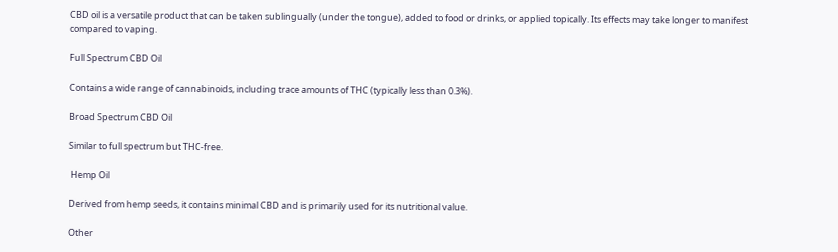CBD oil is a versatile product that can be taken sublingually (under the tongue), added to food or drinks, or applied topically. Its effects may take longer to manifest compared to vaping.

Full Spectrum CBD Oil

Contains a wide range of cannabinoids, including trace amounts of THC (typically less than 0.3%).

Broad Spectrum CBD Oil

Similar to full spectrum but THC-free.

 Hemp Oil

Derived from hemp seeds, it contains minimal CBD and is primarily used for its nutritional value.

Other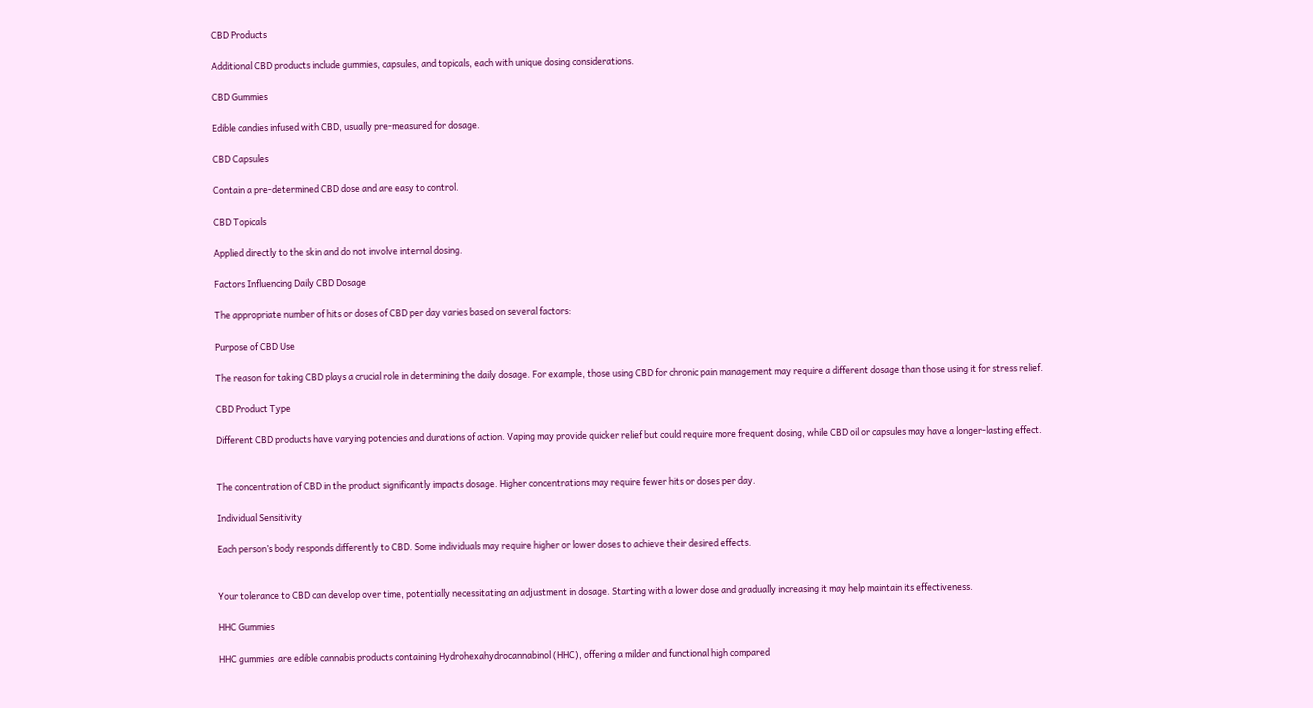CBD Products

Additional CBD products include gummies, capsules, and topicals, each with unique dosing considerations.

CBD Gummies

Edible candies infused with CBD, usually pre-measured for dosage.

CBD Capsules

Contain a pre-determined CBD dose and are easy to control.

CBD Topicals

Applied directly to the skin and do not involve internal dosing.

Factors Influencing Daily CBD Dosage

The appropriate number of hits or doses of CBD per day varies based on several factors:

Purpose of CBD Use

The reason for taking CBD plays a crucial role in determining the daily dosage. For example, those using CBD for chronic pain management may require a different dosage than those using it for stress relief.

CBD Product Type

Different CBD products have varying potencies and durations of action. Vaping may provide quicker relief but could require more frequent dosing, while CBD oil or capsules may have a longer-lasting effect.


The concentration of CBD in the product significantly impacts dosage. Higher concentrations may require fewer hits or doses per day.

Individual Sensitivity

Each person’s body responds differently to CBD. Some individuals may require higher or lower doses to achieve their desired effects.


Your tolerance to CBD can develop over time, potentially necessitating an adjustment in dosage. Starting with a lower dose and gradually increasing it may help maintain its effectiveness.

HHC Gummies

HHC gummies  are edible cannabis products containing Hydrohexahydrocannabinol (HHC), offering a milder and functional high compared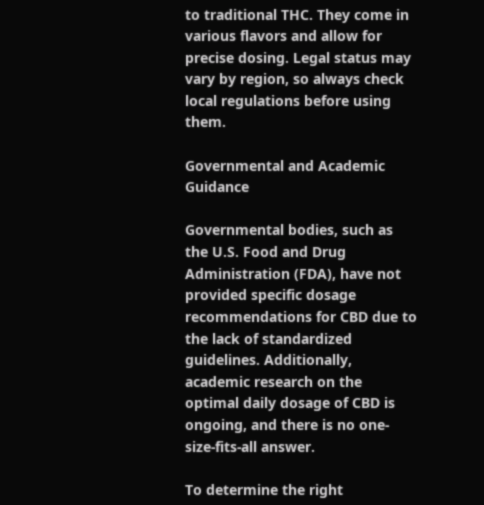to traditional THC. They come in various flavors and allow for precise dosing. Legal status may vary by region, so always check local regulations before using them.

Governmental and Academic Guidance

Governmental bodies, such as the U.S. Food and Drug Administration (FDA), have not provided specific dosage recommendations for CBD due to the lack of standardized guidelines. Additionally, academic research on the optimal daily dosage of CBD is ongoing, and there is no one-size-fits-all answer.

To determine the right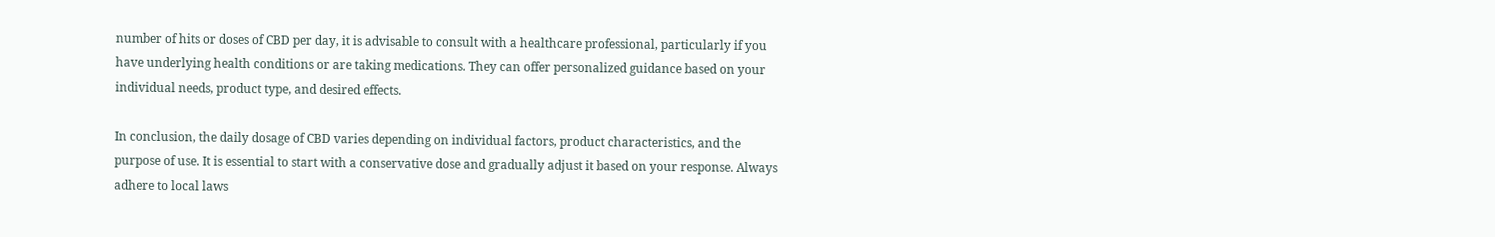number of hits or doses of CBD per day, it is advisable to consult with a healthcare professional, particularly if you have underlying health conditions or are taking medications. They can offer personalized guidance based on your individual needs, product type, and desired effects.

In conclusion, the daily dosage of CBD varies depending on individual factors, product characteristics, and the purpose of use. It is essential to start with a conservative dose and gradually adjust it based on your response. Always adhere to local laws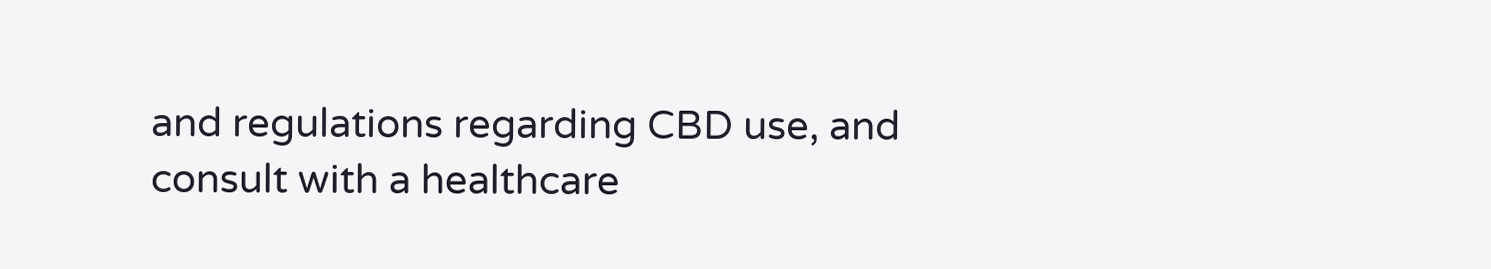and regulations regarding CBD use, and consult with a healthcare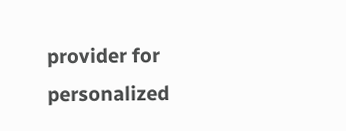provider for personalized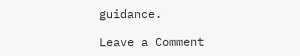guidance.

Leave a Comment